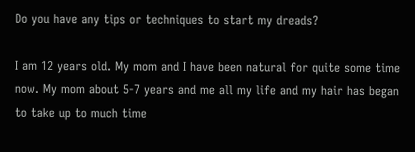Do you have any tips or techniques to start my dreads?

I am 12 years old. My mom and I have been natural for quite some time now. My mom about 5-7 years and me all my life and my hair has began to take up to much time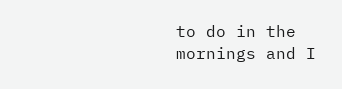to do in the mornings and I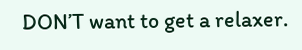DON’T want to get a relaxer.